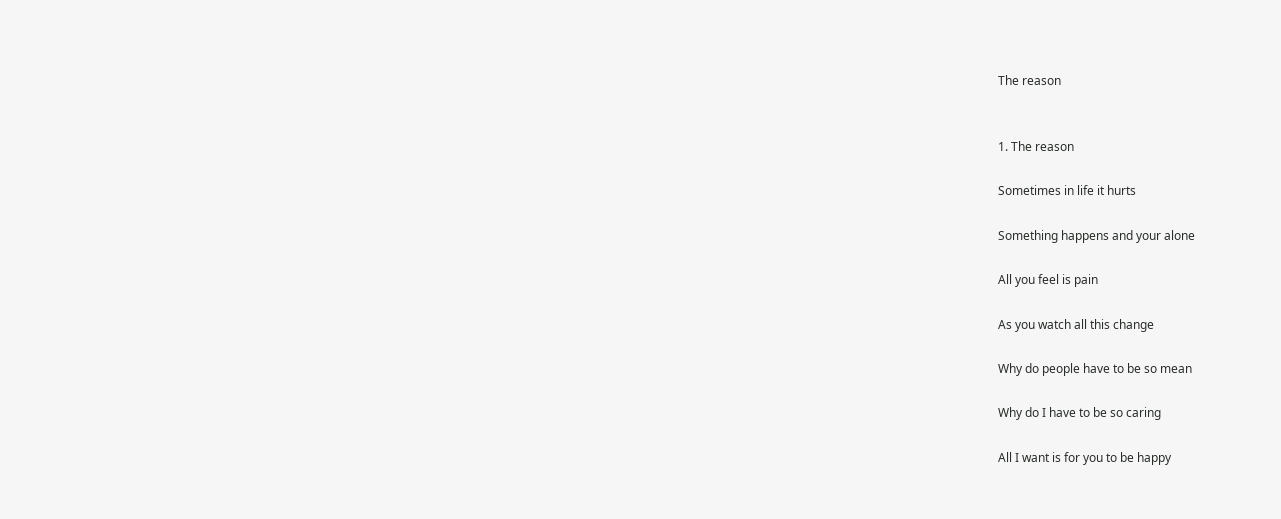The reason


1. The reason

Sometimes in life it hurts

Something happens and your alone

All you feel is pain

As you watch all this change

Why do people have to be so mean

Why do I have to be so caring

All I want is for you to be happy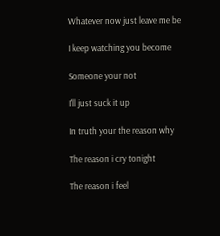Whatever now just leave me be

I keep watching you become

Someone your not

I'll just suck it up

In truth your the reason why

The reason i cry tonight

The reason i feel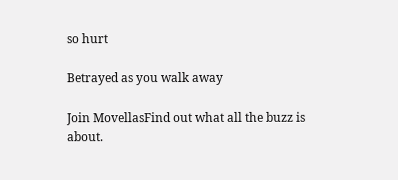so hurt

Betrayed as you walk away

Join MovellasFind out what all the buzz is about.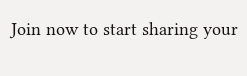Join now to start sharing your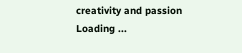creativity and passion
Loading ...